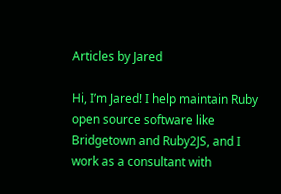Articles by Jared

Hi, I’m Jared! I help maintain Ruby open source software like Bridgetown and Ruby2JS, and I work as a consultant with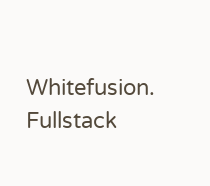Whitefusion. Fullstack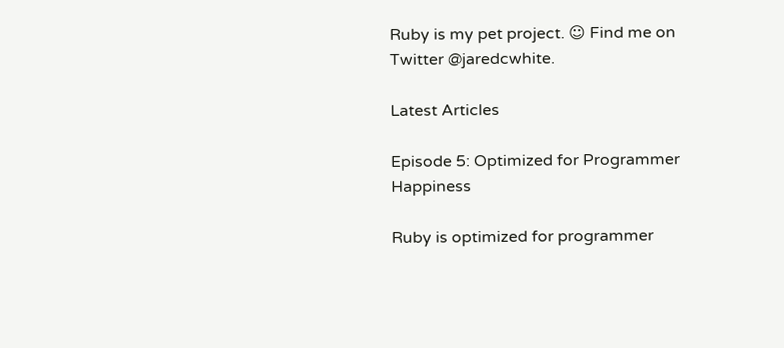Ruby is my pet project. ☺ Find me on Twitter @jaredcwhite.

Latest Articles

Episode 5: Optimized for Programmer Happiness

Ruby is optimized for programmer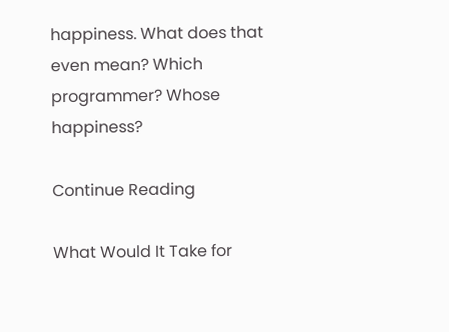happiness. What does that even mean? Which programmer? Whose happiness?

Continue Reading

What Would It Take for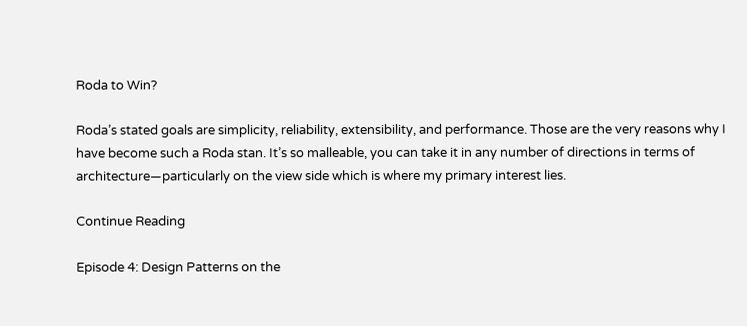Roda to Win?

Roda’s stated goals are simplicity, reliability, extensibility, and performance. Those are the very reasons why I have become such a Roda stan. It’s so malleable, you can take it in any number of directions in terms of architecture—particularly on the view side which is where my primary interest lies.

Continue Reading

Episode 4: Design Patterns on the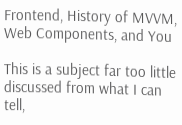Frontend, History of MVVM, Web Components, and You

This is a subject far too little discussed from what I can tell,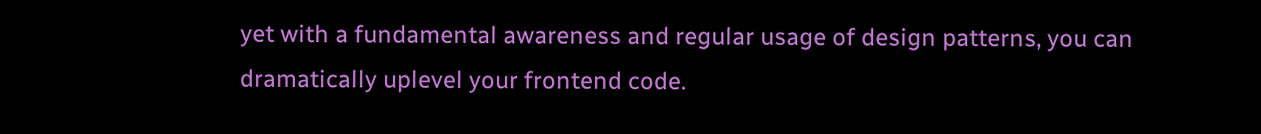yet with a fundamental awareness and regular usage of design patterns, you can dramatically uplevel your frontend code.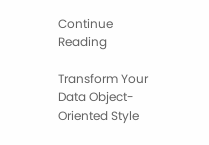Continue Reading

Transform Your Data Object-Oriented Style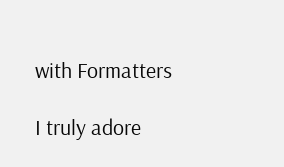with Formatters

I truly adore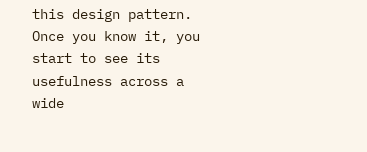this design pattern. Once you know it, you start to see its usefulness across a wide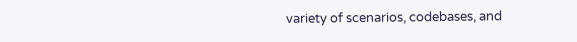variety of scenarios, codebases, and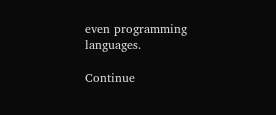even programming languages.

Continue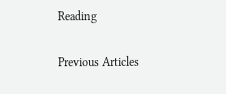Reading

Previous Articles